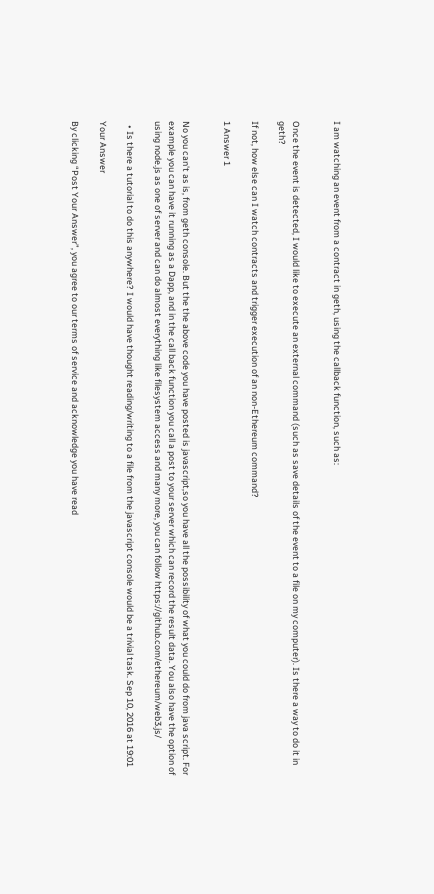I am watching an event from a contract in geth, using the callback function, such as:


Once the event is detected, I would like to execute an external command (such as save details of the event to a file on my computer). Is there a way to do it in geth?

If not, how else can I watch contracts and trigger execution of an non-Ethereum command?

1 Answer 1


No you can't as is, from geth console. But the the above code you have posted is javascript,so you have all the possibility of what you could do from java script. For example you can have it running as a Dapp, and in the call back function you call a post to your server which can record the result data. You also have the option of using node.js as one of server and can do almost everything like filesystem access and many more, you can follow https://github.com/ethereum/web3.js/

  • Is there a tutorial to do this anywhere? I would have thought reading/writing to a file from the javascript console would be a trivial task. Sep 10, 2016 at 19:01

Your Answer

By clicking “Post Your Answer”, you agree to our terms of service and acknowledge you have read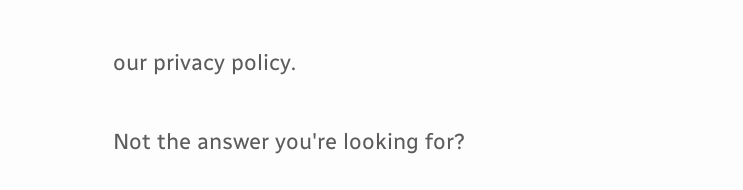our privacy policy.

Not the answer you're looking for?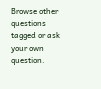Browse other questions tagged or ask your own question.